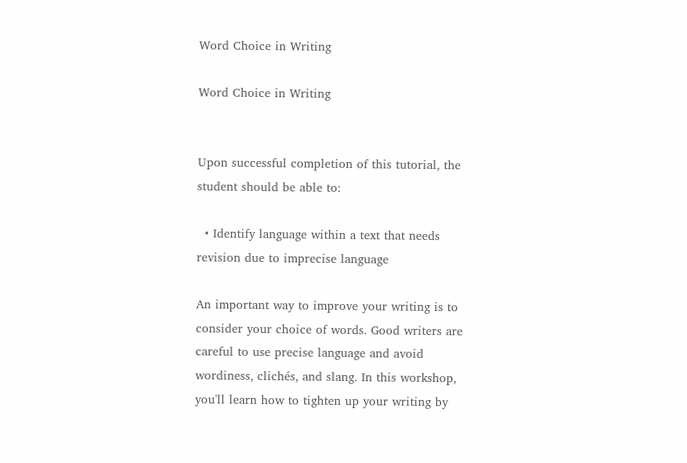Word Choice in Writing

Word Choice in Writing


Upon successful completion of this tutorial, the student should be able to:

  • Identify language within a text that needs revision due to imprecise language

An important way to improve your writing is to consider your choice of words. Good writers are careful to use precise language and avoid wordiness, clichés, and slang. In this workshop, you'll learn how to tighten up your writing by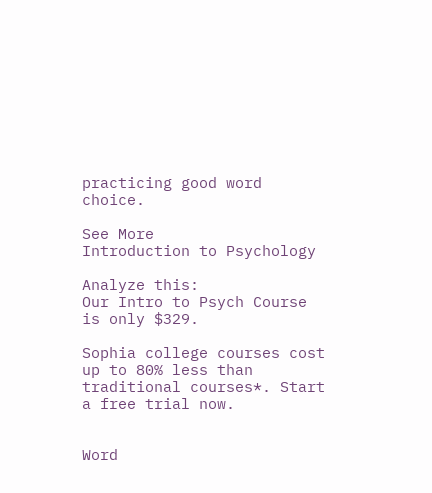practicing good word choice.

See More
Introduction to Psychology

Analyze this:
Our Intro to Psych Course is only $329.

Sophia college courses cost up to 80% less than traditional courses*. Start a free trial now.


Word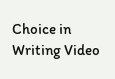Choice in Writing Video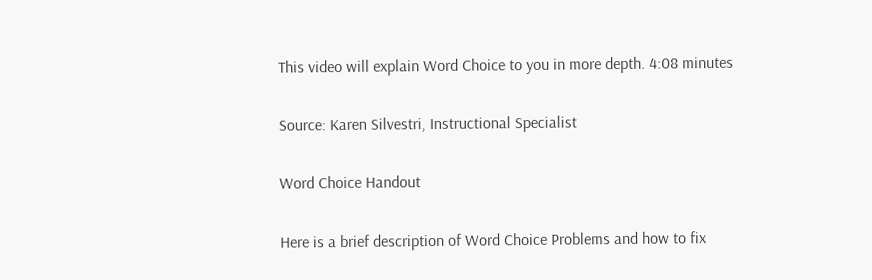This video will explain Word Choice to you in more depth. 4:08 minutes

Source: Karen Silvestri, Instructional Specialist

Word Choice Handout

Here is a brief description of Word Choice Problems and how to fix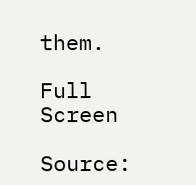them.

Full Screen

Source: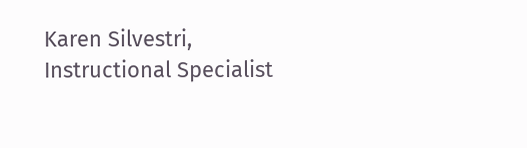Karen Silvestri, Instructional Specialist